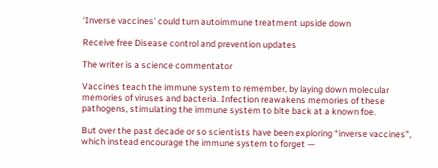‘Inverse vaccines’ could turn autoimmune treatment upside down

Receive free Disease control and prevention updates

The writer is a science commentator

Vaccines teach the immune system to remember, by laying down molecular memories of viruses and bacteria. Infection reawakens memories of these pathogens, stimulating the immune system to bite back at a known foe.

But over the past decade or so scientists have been exploring “inverse vaccines”, which instead encourage the immune system to forget —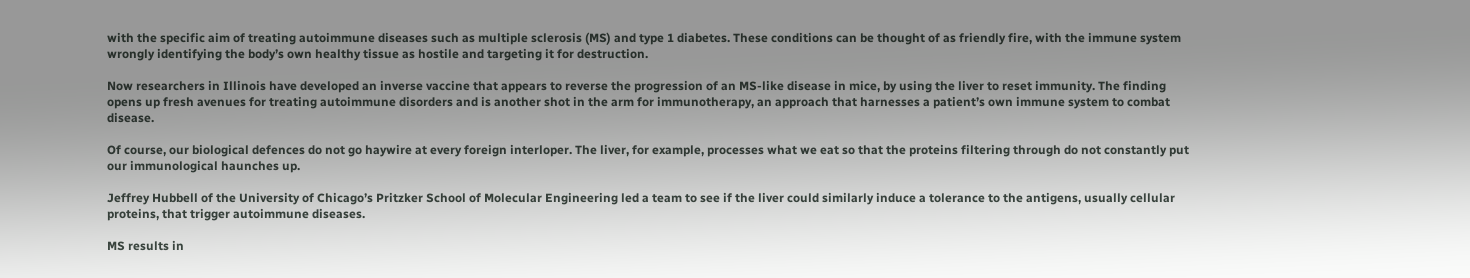with the specific aim of treating autoimmune diseases such as multiple sclerosis (MS) and type 1 diabetes. These conditions can be thought of as friendly fire, with the immune system wrongly identifying the body’s own healthy tissue as hostile and targeting it for destruction.

Now researchers in Illinois have developed an inverse vaccine that appears to reverse the progression of an MS-like disease in mice, by using the liver to reset immunity. The finding opens up fresh avenues for treating autoimmune disorders and is another shot in the arm for immunotherapy, an approach that harnesses a patient’s own immune system to combat disease.

Of course, our biological defences do not go haywire at every foreign interloper. The liver, for example, processes what we eat so that the proteins filtering through do not constantly put our immunological haunches up.

Jeffrey Hubbell of the University of Chicago’s Pritzker School of Molecular Engineering led a team to see if the liver could similarly induce a tolerance to the antigens, usually cellular proteins, that trigger autoimmune diseases.

MS results in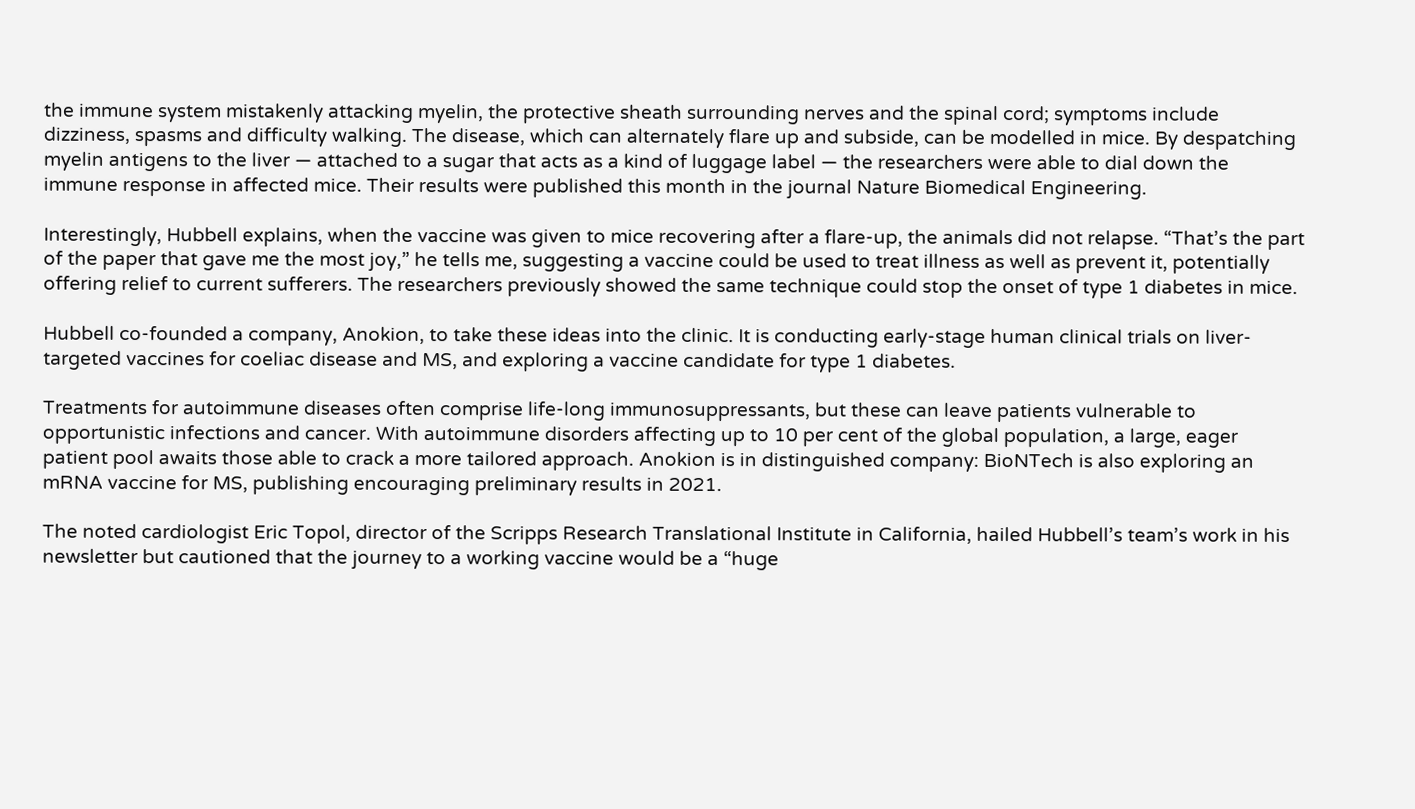the immune system mistakenly attacking myelin, the protective sheath surrounding nerves and the spinal cord; symptoms include dizziness, spasms and difficulty walking. The disease, which can alternately flare up and subside, can be modelled in mice. By despatching myelin antigens to the liver — attached to a sugar that acts as a kind of luggage label — the researchers were able to dial down the immune response in affected mice. Their results were published this month in the journal Nature Biomedical Engineering.

Interestingly, Hubbell explains, when the vaccine was given to mice recovering after a flare-up, the animals did not relapse. “That’s the part of the paper that gave me the most joy,” he tells me, suggesting a vaccine could be used to treat illness as well as prevent it, potentially offering relief to current sufferers. The researchers previously showed the same technique could stop the onset of type 1 diabetes in mice.

Hubbell co-founded a company, Anokion, to take these ideas into the clinic. It is conducting early-stage human clinical trials on liver-targeted vaccines for coeliac disease and MS, and exploring a vaccine candidate for type 1 diabetes.

Treatments for autoimmune diseases often comprise life-long immunosuppressants, but these can leave patients vulnerable to opportunistic infections and cancer. With autoimmune disorders affecting up to 10 per cent of the global population, a large, eager patient pool awaits those able to crack a more tailored approach. Anokion is in distinguished company: BioNTech is also exploring an mRNA vaccine for MS, publishing encouraging preliminary results in 2021.

The noted cardiologist Eric Topol, director of the Scripps Research Translational Institute in California, hailed Hubbell’s team’s work in his newsletter but cautioned that the journey to a working vaccine would be a “huge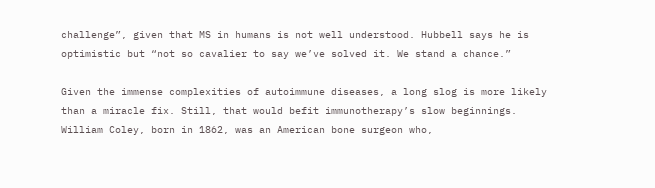challenge”, given that MS in humans is not well understood. Hubbell says he is optimistic but “not so cavalier to say we’ve solved it. We stand a chance.”

Given the immense complexities of autoimmune diseases, a long slog is more likely than a miracle fix. Still, that would befit immunotherapy’s slow beginnings. William Coley, born in 1862, was an American bone surgeon who,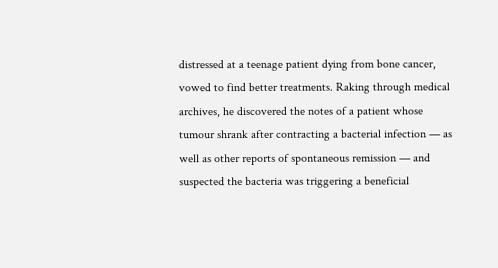distressed at a teenage patient dying from bone cancer, vowed to find better treatments. Raking through medical archives, he discovered the notes of a patient whose tumour shrank after contracting a bacterial infection — as well as other reports of spontaneous remission — and suspected the bacteria was triggering a beneficial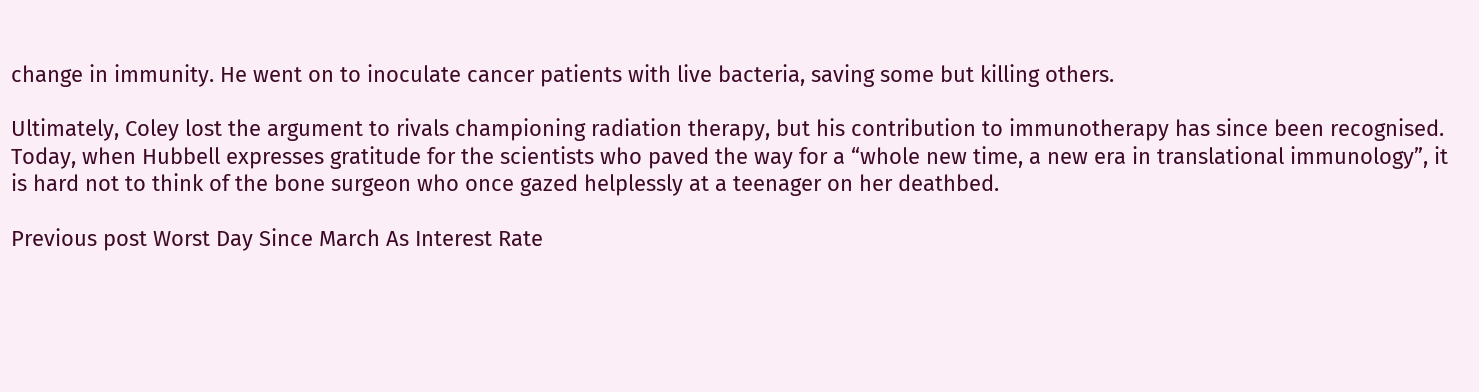change in immunity. He went on to inoculate cancer patients with live bacteria, saving some but killing others.

Ultimately, Coley lost the argument to rivals championing radiation therapy, but his contribution to immunotherapy has since been recognised. Today, when Hubbell expresses gratitude for the scientists who paved the way for a “whole new time, a new era in translational immunology”, it is hard not to think of the bone surgeon who once gazed helplessly at a teenager on her deathbed.

Previous post Worst Day Since March As Interest Rate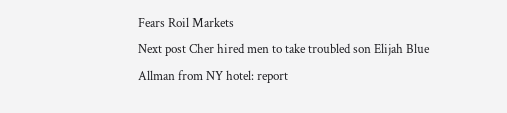Fears Roil Markets
Next post Cher hired men to take troubled son Elijah Blue Allman from NY hotel: report